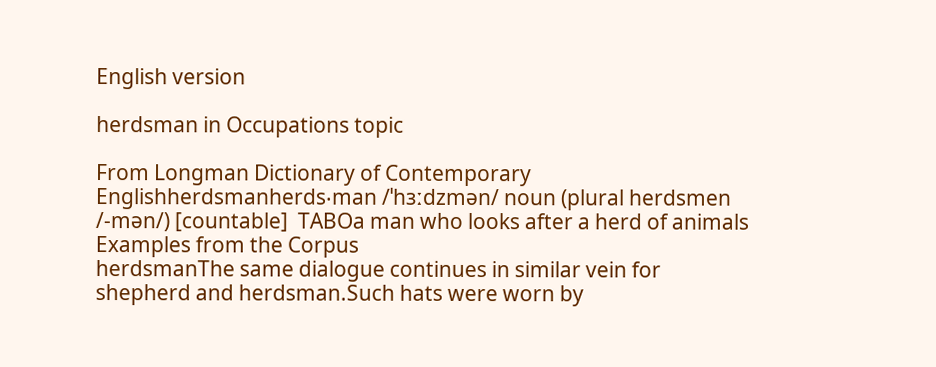English version

herdsman in Occupations topic

From Longman Dictionary of Contemporary Englishherdsmanherds‧man /ˈhɜːdzmən/ noun (plural herdsmen /-mən/) [countable]  TABOa man who looks after a herd of animals
Examples from the Corpus
herdsmanThe same dialogue continues in similar vein for shepherd and herdsman.Such hats were worn by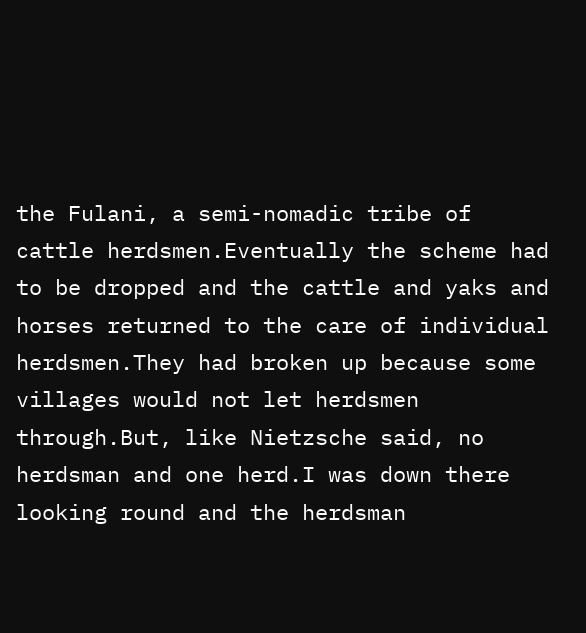the Fulani, a semi-nomadic tribe of cattle herdsmen.Eventually the scheme had to be dropped and the cattle and yaks and horses returned to the care of individual herdsmen.They had broken up because some villages would not let herdsmen through.But, like Nietzsche said, no herdsman and one herd.I was down there looking round and the herdsman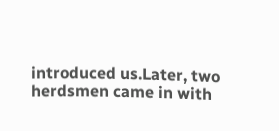introduced us.Later, two herdsmen came in with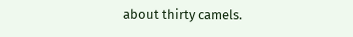about thirty camels.